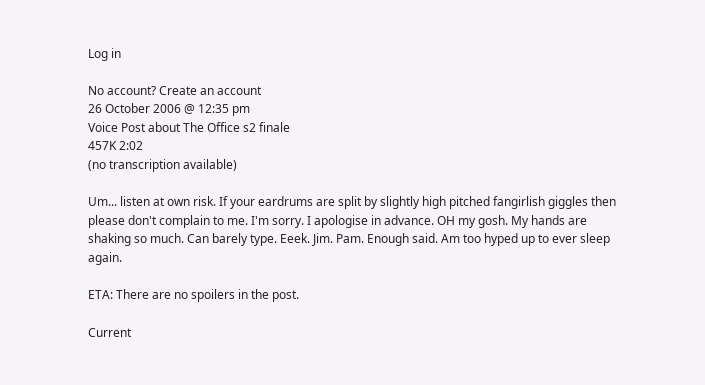Log in

No account? Create an account
26 October 2006 @ 12:35 pm
Voice Post about The Office s2 finale
457K 2:02
(no transcription available)

Um... listen at own risk. If your eardrums are split by slightly high pitched fangirlish giggles then please don't complain to me. I'm sorry. I apologise in advance. OH my gosh. My hands are shaking so much. Can barely type. Eeek. Jim. Pam. Enough said. Am too hyped up to ever sleep again.

ETA: There are no spoilers in the post.

Current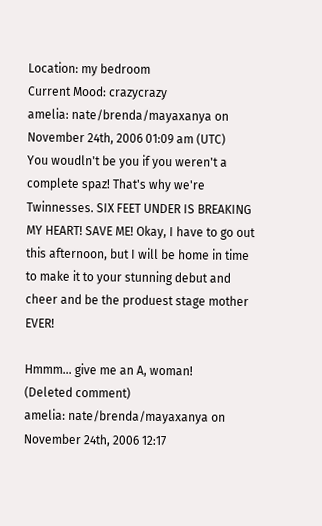Location: my bedroom
Current Mood: crazycrazy
amelia: nate/brenda/mayaxanya on November 24th, 2006 01:09 am (UTC)
You woudln't be you if you weren't a complete spaz! That's why we're Twinnesses. SIX FEET UNDER IS BREAKING MY HEART! SAVE ME! Okay, I have to go out this afternoon, but I will be home in time to make it to your stunning debut and cheer and be the produest stage mother EVER!

Hmmm... give me an A, woman!
(Deleted comment)
amelia: nate/brenda/mayaxanya on November 24th, 2006 12:17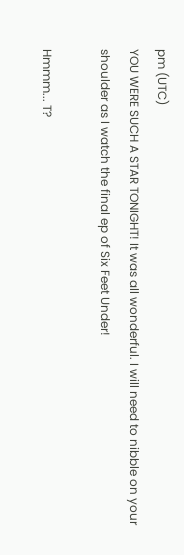pm (UTC)
YOU WERE SUCH A STAR TONIGHT! It was all wonderful. I will need to nibble on your shoulder as I watch the final ep of Six Feet Under!

Hmmm... T?